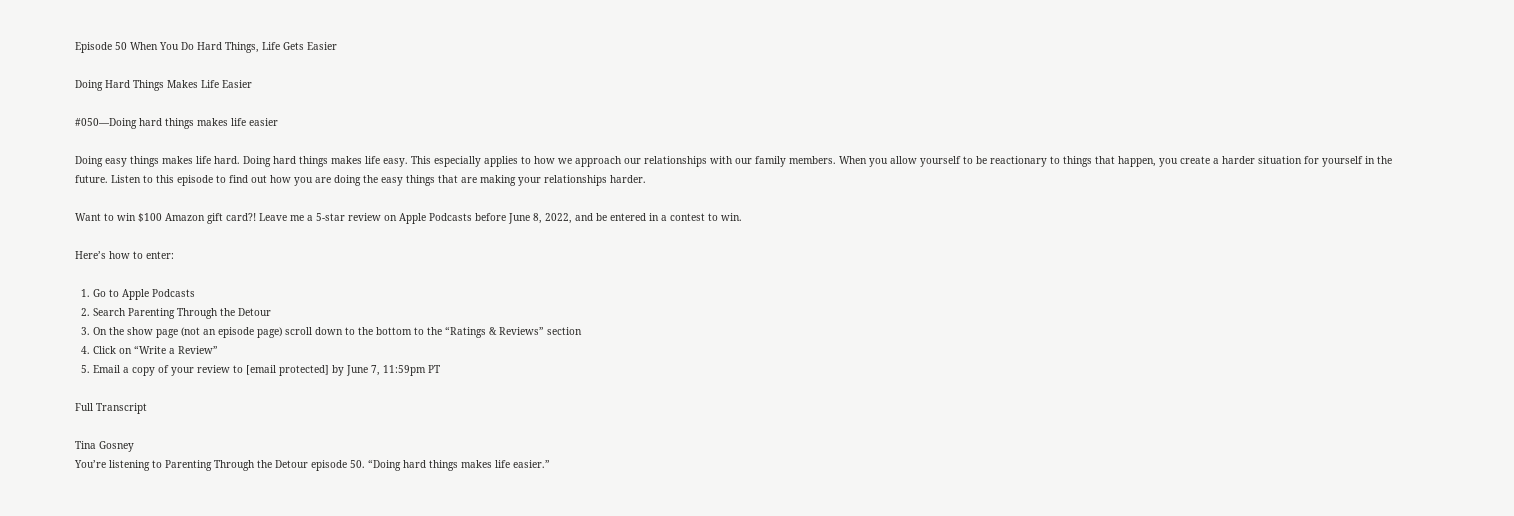Episode 50 When You Do Hard Things, Life Gets Easier

Doing Hard Things Makes Life Easier

#050—Doing hard things makes life easier

Doing easy things makes life hard. Doing hard things makes life easy. This especially applies to how we approach our relationships with our family members. When you allow yourself to be reactionary to things that happen, you create a harder situation for yourself in the future. Listen to this episode to find out how you are doing the easy things that are making your relationships harder.

Want to win $100 Amazon gift card?! Leave me a 5-star review on Apple Podcasts before June 8, 2022, and be entered in a contest to win.

Here’s how to enter:

  1. Go to Apple Podcasts
  2. Search Parenting Through the Detour
  3. On the show page (not an episode page) scroll down to the bottom to the “Ratings & Reviews” section
  4. Click on “Write a Review”
  5. Email a copy of your review to [email protected] by June 7, 11:59pm PT

Full Transcript

Tina Gosney
You’re listening to Parenting Through the Detour episode 50. “Doing hard things makes life easier.”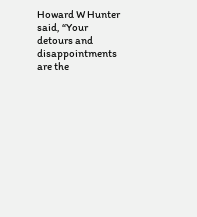Howard W Hunter said, “Your detours and disappointments are the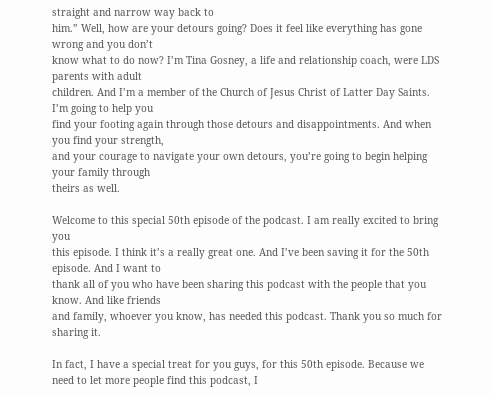straight and narrow way back to
him.” Well, how are your detours going? Does it feel like everything has gone wrong and you don’t
know what to do now? I’m Tina Gosney, a life and relationship coach, were LDS parents with adult
children. And I’m a member of the Church of Jesus Christ of Latter Day Saints. I’m going to help you
find your footing again through those detours and disappointments. And when you find your strength,
and your courage to navigate your own detours, you’re going to begin helping your family through
theirs as well.

Welcome to this special 50th episode of the podcast. I am really excited to bring you
this episode. I think it’s a really great one. And I’ve been saving it for the 50th episode. And I want to
thank all of you who have been sharing this podcast with the people that you know. And like friends
and family, whoever you know, has needed this podcast. Thank you so much for sharing it.

In fact, I have a special treat for you guys, for this 50th episode. Because we need to let more people find this podcast, I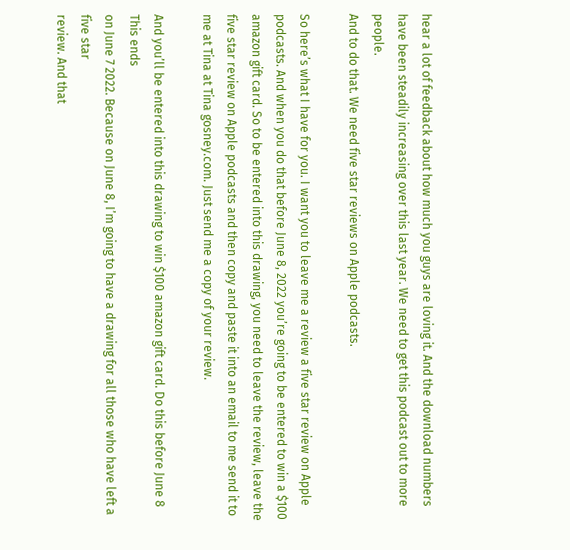hear a lot of feedback about how much you guys are loving it. And the download numbers
have been steadily increasing over this last year. We need to get this podcast out to more people.
And to do that. We need five star reviews on Apple podcasts.

So here’s what I have for you. I want you to leave me a review a five star review on Apple podcasts. And when you do that before June 8, 2022 you’re going to be entered to win a $100 amazon gift card. So to be entered into this drawing, you need to leave the review, leave the five star review on Apple podcasts and then copy and paste it into an email to me send it to me at Tina at Tina gosney.com. Just send me a copy of your review.

And you’ll be entered into this drawing to win $100 amazon gift card. Do this before June 8 This ends
on June 7 2022. Because on June 8, I’m going to have a drawing for all those who have left a five star
review. And that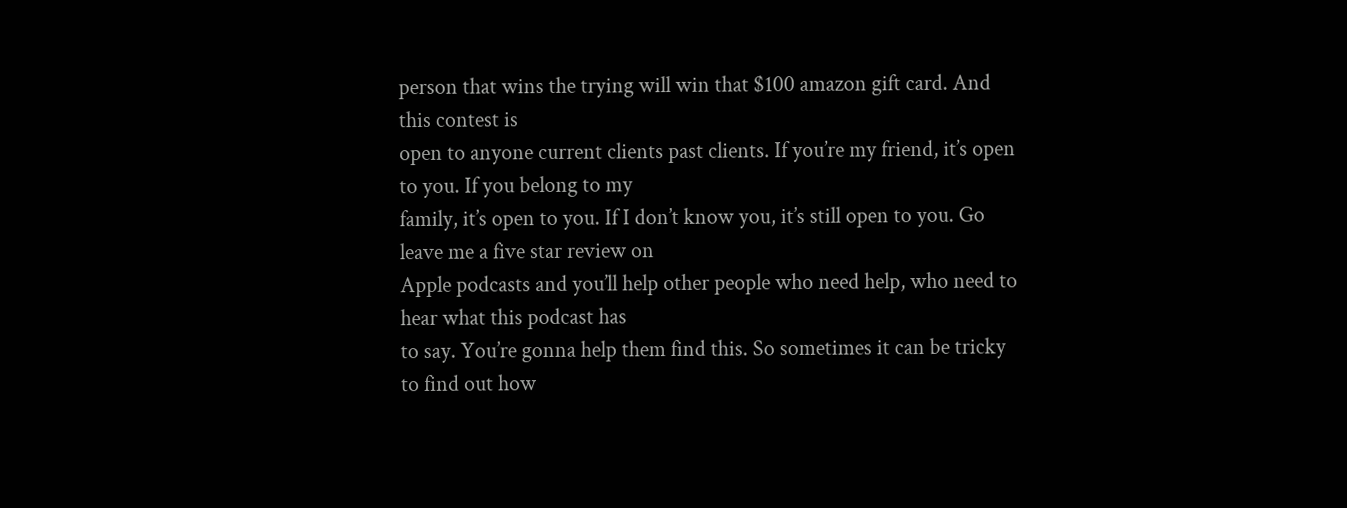person that wins the trying will win that $100 amazon gift card. And this contest is
open to anyone current clients past clients. If you’re my friend, it’s open to you. If you belong to my
family, it’s open to you. If I don’t know you, it’s still open to you. Go leave me a five star review on
Apple podcasts and you’ll help other people who need help, who need to hear what this podcast has
to say. You’re gonna help them find this. So sometimes it can be tricky to find out how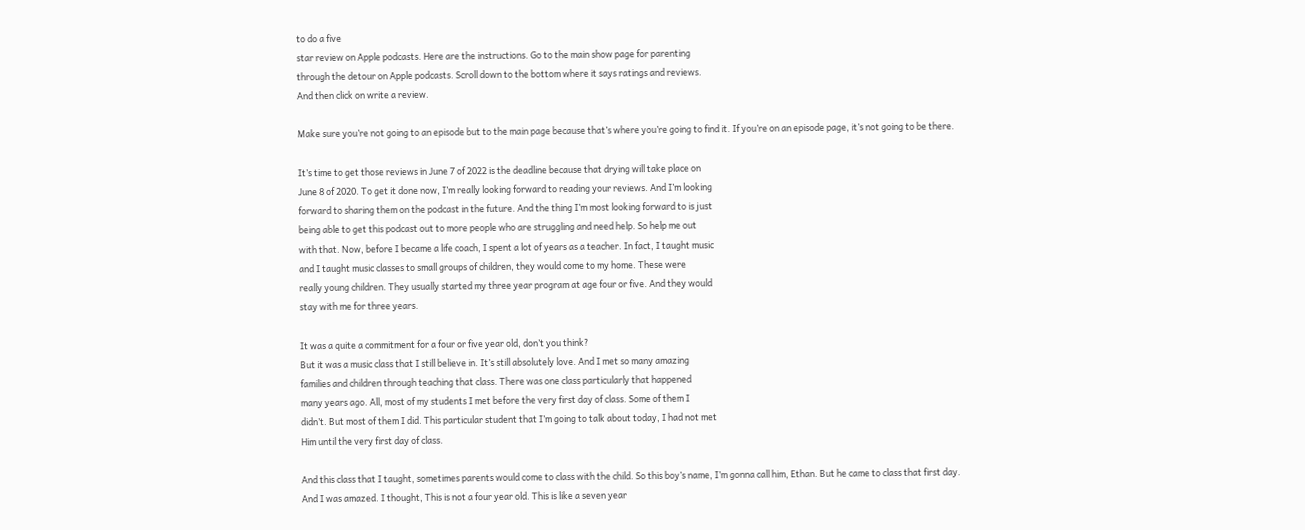to do a five
star review on Apple podcasts. Here are the instructions. Go to the main show page for parenting
through the detour on Apple podcasts. Scroll down to the bottom where it says ratings and reviews.
And then click on write a review.

Make sure you’re not going to an episode but to the main page because that’s where you’re going to find it. If you’re on an episode page, it’s not going to be there.

It’s time to get those reviews in June 7 of 2022 is the deadline because that drying will take place on
June 8 of 2020. To get it done now, I’m really looking forward to reading your reviews. And I’m looking
forward to sharing them on the podcast in the future. And the thing I’m most looking forward to is just
being able to get this podcast out to more people who are struggling and need help. So help me out
with that. Now, before I became a life coach, I spent a lot of years as a teacher. In fact, I taught music
and I taught music classes to small groups of children, they would come to my home. These were
really young children. They usually started my three year program at age four or five. And they would
stay with me for three years.

It was a quite a commitment for a four or five year old, don’t you think?
But it was a music class that I still believe in. It’s still absolutely love. And I met so many amazing
families and children through teaching that class. There was one class particularly that happened
many years ago. All, most of my students I met before the very first day of class. Some of them I
didn’t. But most of them I did. This particular student that I’m going to talk about today, I had not met
Him until the very first day of class.

And this class that I taught, sometimes parents would come to class with the child. So this boy’s name, I’m gonna call him, Ethan. But he came to class that first day.
And I was amazed. I thought, This is not a four year old. This is like a seven year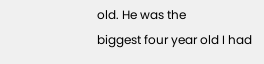old. He was the
biggest four year old I had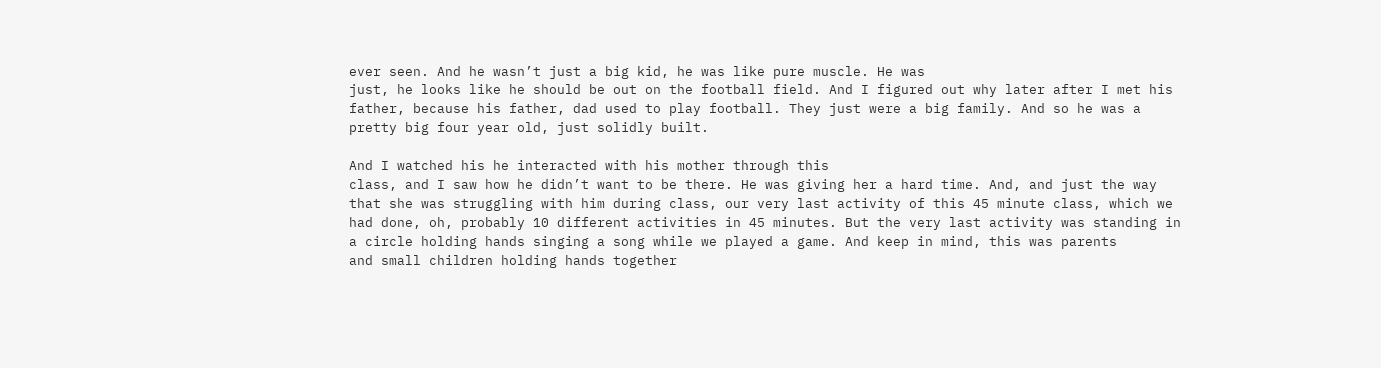ever seen. And he wasn’t just a big kid, he was like pure muscle. He was
just, he looks like he should be out on the football field. And I figured out why later after I met his
father, because his father, dad used to play football. They just were a big family. And so he was a
pretty big four year old, just solidly built.

And I watched his he interacted with his mother through this
class, and I saw how he didn’t want to be there. He was giving her a hard time. And, and just the way
that she was struggling with him during class, our very last activity of this 45 minute class, which we
had done, oh, probably 10 different activities in 45 minutes. But the very last activity was standing in
a circle holding hands singing a song while we played a game. And keep in mind, this was parents
and small children holding hands together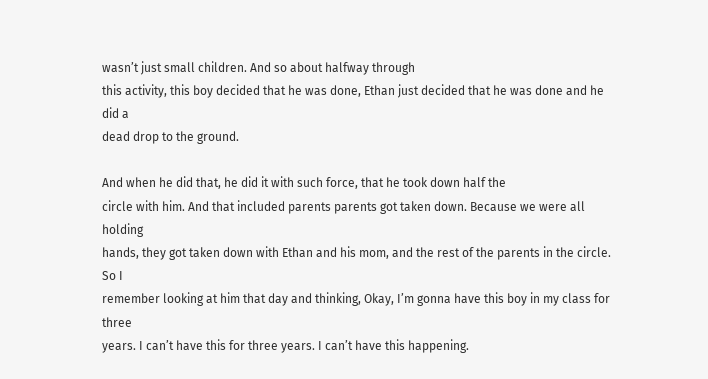wasn’t just small children. And so about halfway through
this activity, this boy decided that he was done, Ethan just decided that he was done and he did a
dead drop to the ground.

And when he did that, he did it with such force, that he took down half the
circle with him. And that included parents parents got taken down. Because we were all holding
hands, they got taken down with Ethan and his mom, and the rest of the parents in the circle. So I
remember looking at him that day and thinking, Okay, I’m gonna have this boy in my class for three
years. I can’t have this for three years. I can’t have this happening.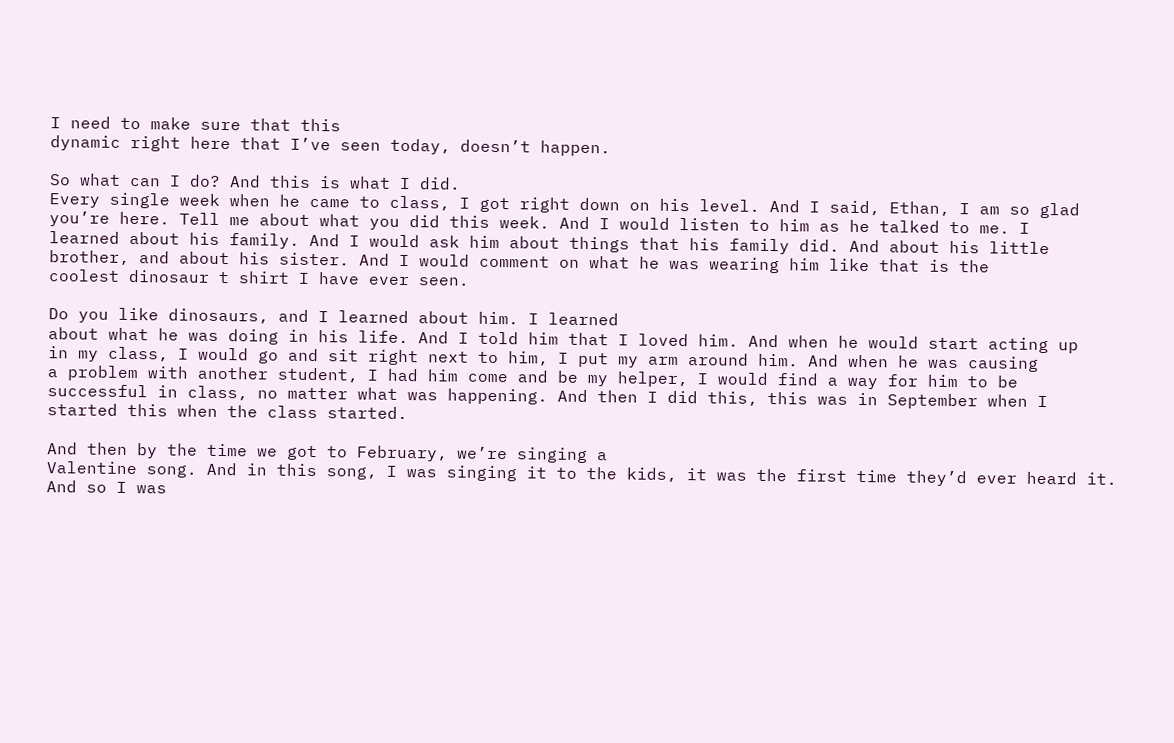I need to make sure that this
dynamic right here that I’ve seen today, doesn’t happen.

So what can I do? And this is what I did.
Every single week when he came to class, I got right down on his level. And I said, Ethan, I am so glad
you’re here. Tell me about what you did this week. And I would listen to him as he talked to me. I
learned about his family. And I would ask him about things that his family did. And about his little
brother, and about his sister. And I would comment on what he was wearing him like that is the
coolest dinosaur t shirt I have ever seen.

Do you like dinosaurs, and I learned about him. I learned
about what he was doing in his life. And I told him that I loved him. And when he would start acting up
in my class, I would go and sit right next to him, I put my arm around him. And when he was causing
a problem with another student, I had him come and be my helper, I would find a way for him to be
successful in class, no matter what was happening. And then I did this, this was in September when I
started this when the class started.

And then by the time we got to February, we’re singing a
Valentine song. And in this song, I was singing it to the kids, it was the first time they’d ever heard it.
And so I was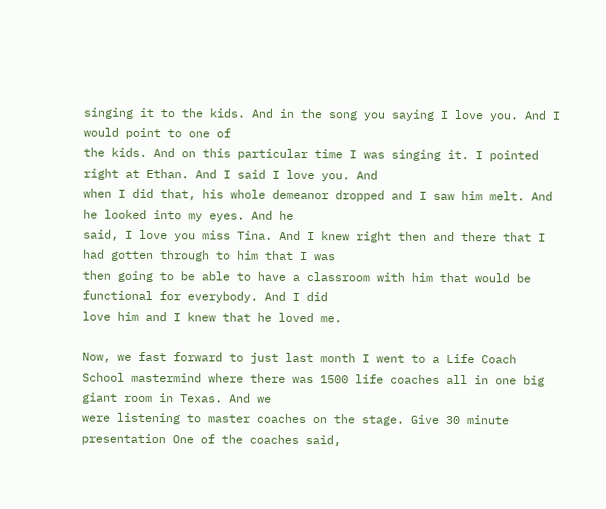singing it to the kids. And in the song you saying I love you. And I would point to one of
the kids. And on this particular time I was singing it. I pointed right at Ethan. And I said I love you. And
when I did that, his whole demeanor dropped and I saw him melt. And he looked into my eyes. And he
said, I love you miss Tina. And I knew right then and there that I had gotten through to him that I was
then going to be able to have a classroom with him that would be functional for everybody. And I did
love him and I knew that he loved me.

Now, we fast forward to just last month I went to a Life Coach
School mastermind where there was 1500 life coaches all in one big giant room in Texas. And we
were listening to master coaches on the stage. Give 30 minute presentation One of the coaches said,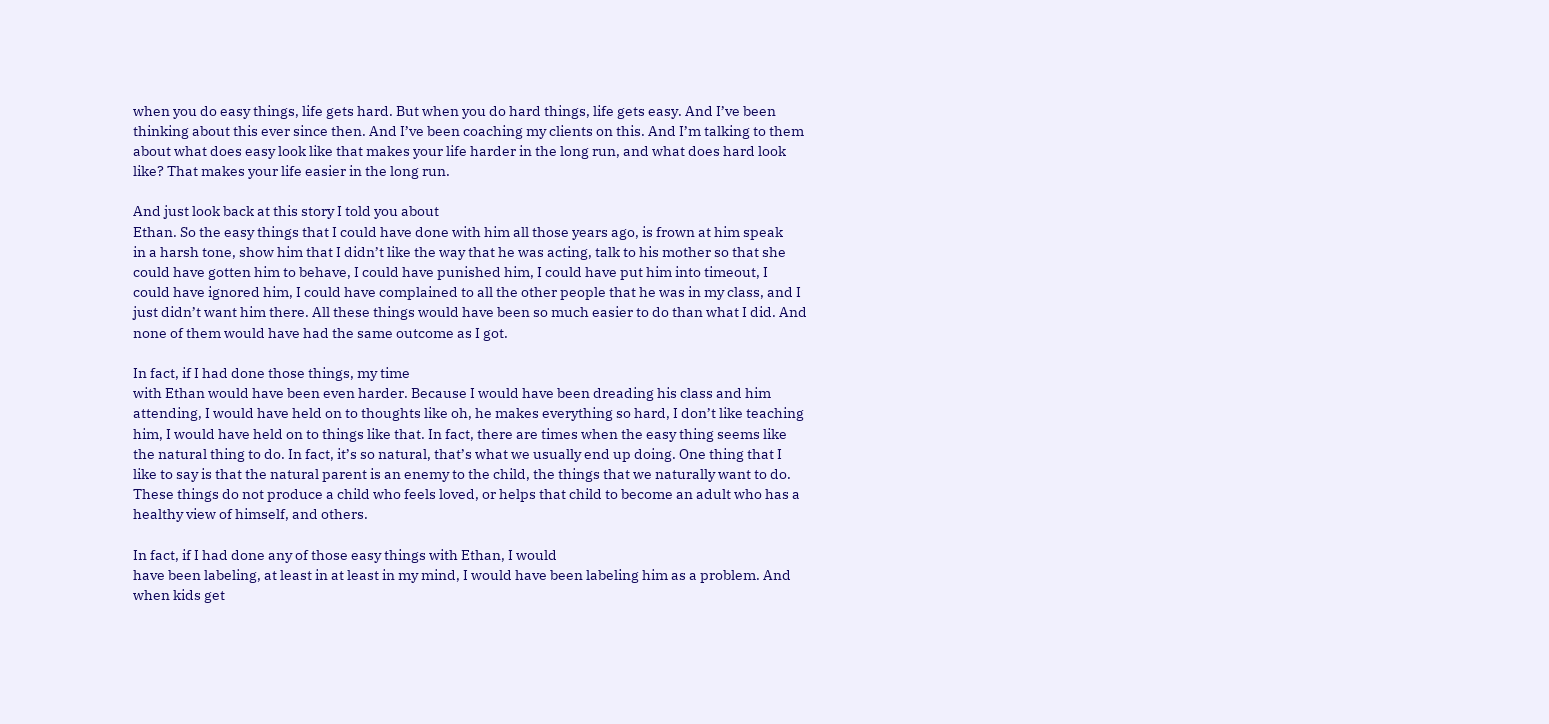when you do easy things, life gets hard. But when you do hard things, life gets easy. And I’ve been
thinking about this ever since then. And I’ve been coaching my clients on this. And I’m talking to them
about what does easy look like that makes your life harder in the long run, and what does hard look
like? That makes your life easier in the long run.

And just look back at this story I told you about
Ethan. So the easy things that I could have done with him all those years ago, is frown at him speak
in a harsh tone, show him that I didn’t like the way that he was acting, talk to his mother so that she
could have gotten him to behave, I could have punished him, I could have put him into timeout, I
could have ignored him, I could have complained to all the other people that he was in my class, and I
just didn’t want him there. All these things would have been so much easier to do than what I did. And
none of them would have had the same outcome as I got.

In fact, if I had done those things, my time
with Ethan would have been even harder. Because I would have been dreading his class and him
attending, I would have held on to thoughts like oh, he makes everything so hard, I don’t like teaching
him, I would have held on to things like that. In fact, there are times when the easy thing seems like
the natural thing to do. In fact, it’s so natural, that’s what we usually end up doing. One thing that I
like to say is that the natural parent is an enemy to the child, the things that we naturally want to do.
These things do not produce a child who feels loved, or helps that child to become an adult who has a
healthy view of himself, and others.

In fact, if I had done any of those easy things with Ethan, I would
have been labeling, at least in at least in my mind, I would have been labeling him as a problem. And
when kids get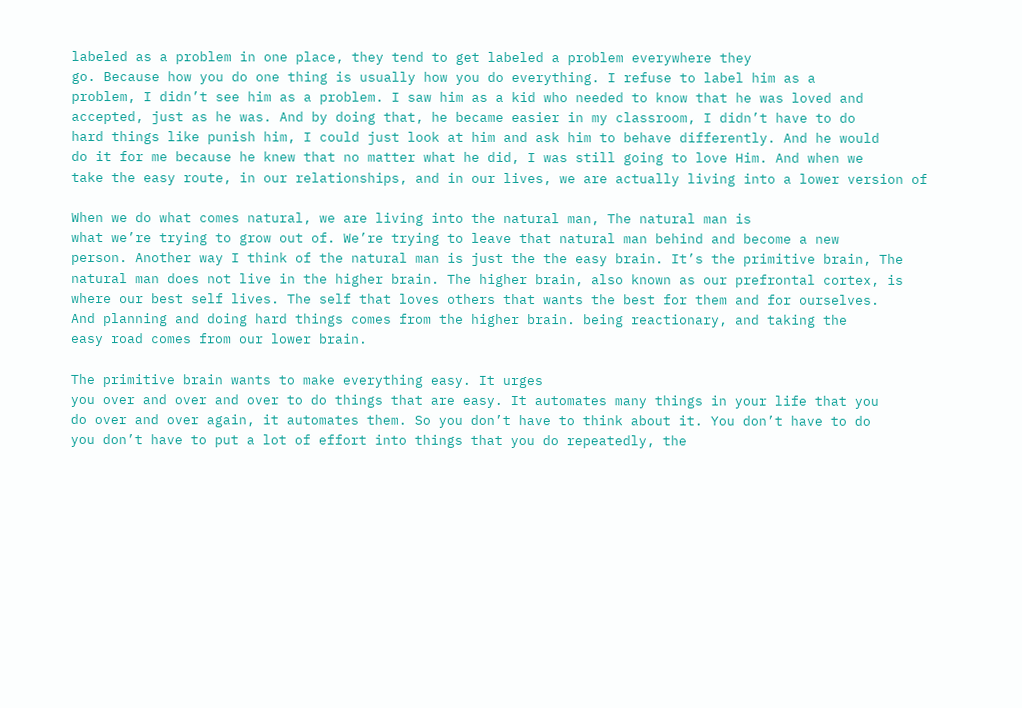labeled as a problem in one place, they tend to get labeled a problem everywhere they
go. Because how you do one thing is usually how you do everything. I refuse to label him as a
problem, I didn’t see him as a problem. I saw him as a kid who needed to know that he was loved and
accepted, just as he was. And by doing that, he became easier in my classroom, I didn’t have to do
hard things like punish him, I could just look at him and ask him to behave differently. And he would
do it for me because he knew that no matter what he did, I was still going to love Him. And when we
take the easy route, in our relationships, and in our lives, we are actually living into a lower version of

When we do what comes natural, we are living into the natural man, The natural man is
what we’re trying to grow out of. We’re trying to leave that natural man behind and become a new
person. Another way I think of the natural man is just the the easy brain. It’s the primitive brain, The
natural man does not live in the higher brain. The higher brain, also known as our prefrontal cortex, is
where our best self lives. The self that loves others that wants the best for them and for ourselves.
And planning and doing hard things comes from the higher brain. being reactionary, and taking the
easy road comes from our lower brain.

The primitive brain wants to make everything easy. It urges
you over and over and over to do things that are easy. It automates many things in your life that you
do over and over again, it automates them. So you don’t have to think about it. You don’t have to do
you don’t have to put a lot of effort into things that you do repeatedly, the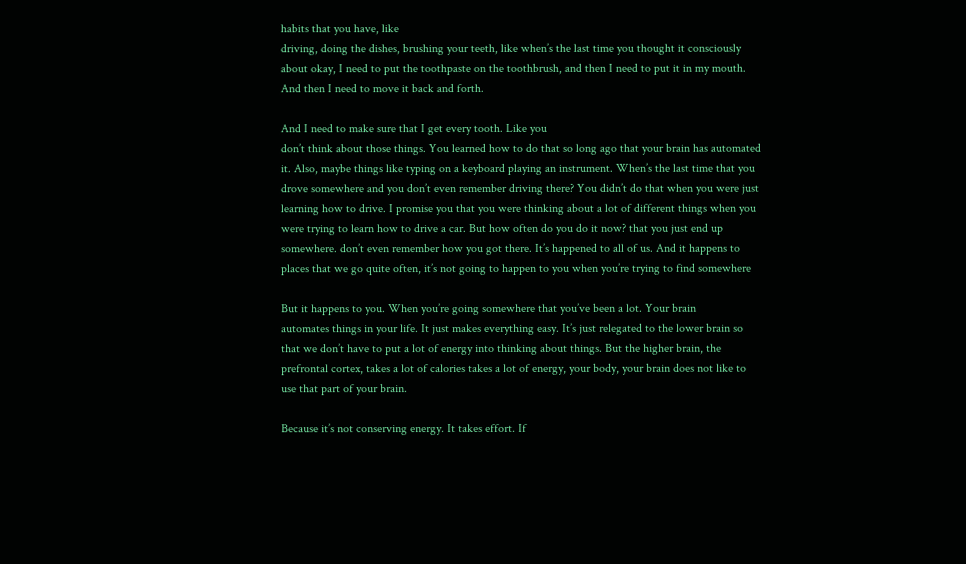habits that you have, like
driving, doing the dishes, brushing your teeth, like when’s the last time you thought it consciously
about okay, I need to put the toothpaste on the toothbrush, and then I need to put it in my mouth.
And then I need to move it back and forth.

And I need to make sure that I get every tooth. Like you
don’t think about those things. You learned how to do that so long ago that your brain has automated
it. Also, maybe things like typing on a keyboard playing an instrument. When’s the last time that you
drove somewhere and you don’t even remember driving there? You didn’t do that when you were just
learning how to drive. I promise you that you were thinking about a lot of different things when you
were trying to learn how to drive a car. But how often do you do it now? that you just end up
somewhere. don’t even remember how you got there. It’s happened to all of us. And it happens to
places that we go quite often, it’s not going to happen to you when you’re trying to find somewhere

But it happens to you. When you’re going somewhere that you’ve been a lot. Your brain
automates things in your life. It just makes everything easy. It’s just relegated to the lower brain so
that we don’t have to put a lot of energy into thinking about things. But the higher brain, the
prefrontal cortex, takes a lot of calories takes a lot of energy, your body, your brain does not like to
use that part of your brain.

Because it’s not conserving energy. It takes effort. If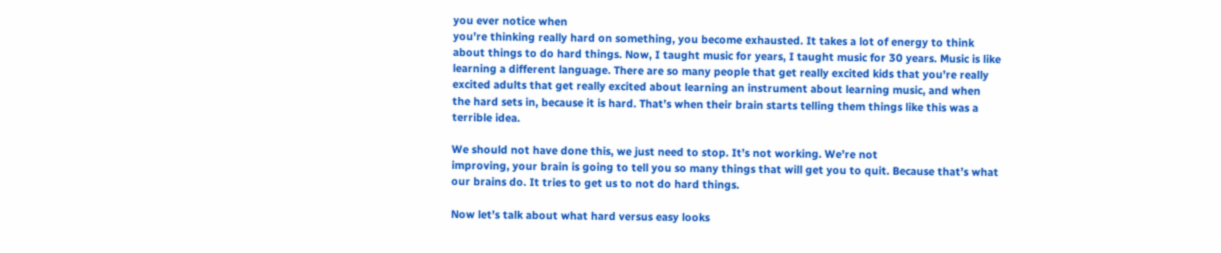you ever notice when
you’re thinking really hard on something, you become exhausted. It takes a lot of energy to think
about things to do hard things. Now, I taught music for years, I taught music for 30 years. Music is like
learning a different language. There are so many people that get really excited kids that you’re really
excited adults that get really excited about learning an instrument about learning music, and when
the hard sets in, because it is hard. That’s when their brain starts telling them things like this was a
terrible idea.

We should not have done this, we just need to stop. It’s not working. We’re not
improving, your brain is going to tell you so many things that will get you to quit. Because that’s what
our brains do. It tries to get us to not do hard things.

Now let’s talk about what hard versus easy looks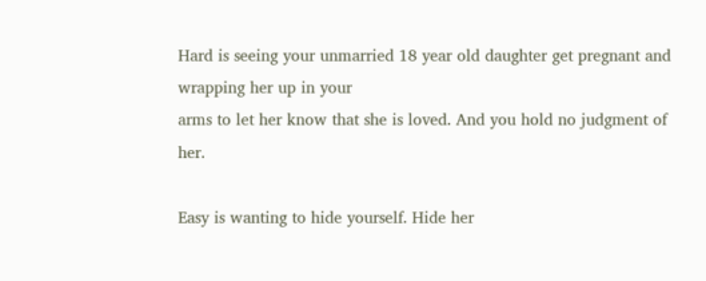Hard is seeing your unmarried 18 year old daughter get pregnant and wrapping her up in your
arms to let her know that she is loved. And you hold no judgment of her.

Easy is wanting to hide yourself. Hide her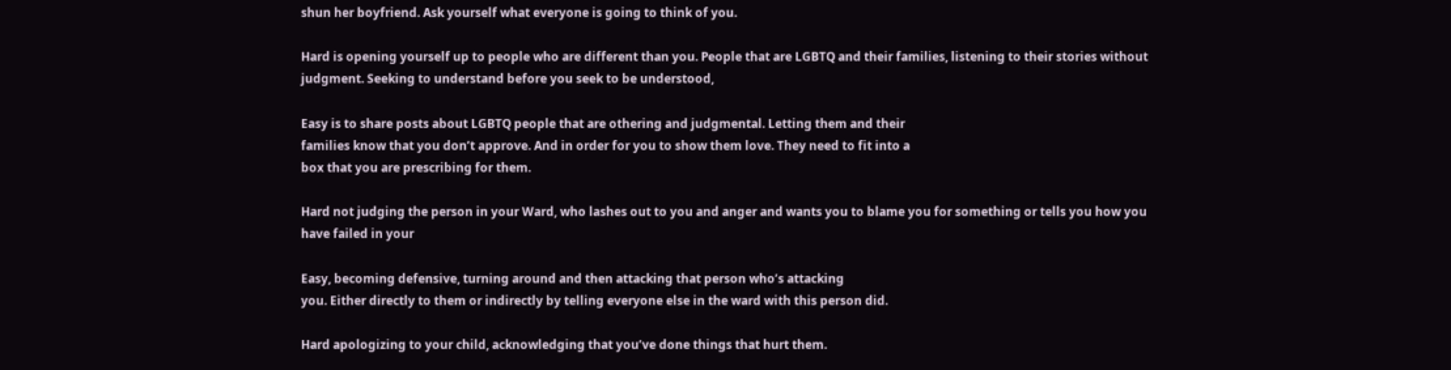shun her boyfriend. Ask yourself what everyone is going to think of you.

Hard is opening yourself up to people who are different than you. People that are LGBTQ and their families, listening to their stories without judgment. Seeking to understand before you seek to be understood,

Easy is to share posts about LGBTQ people that are othering and judgmental. Letting them and their
families know that you don’t approve. And in order for you to show them love. They need to fit into a
box that you are prescribing for them.

Hard not judging the person in your Ward, who lashes out to you and anger and wants you to blame you for something or tells you how you have failed in your

Easy, becoming defensive, turning around and then attacking that person who’s attacking
you. Either directly to them or indirectly by telling everyone else in the ward with this person did.

Hard apologizing to your child, acknowledging that you’ve done things that hurt them.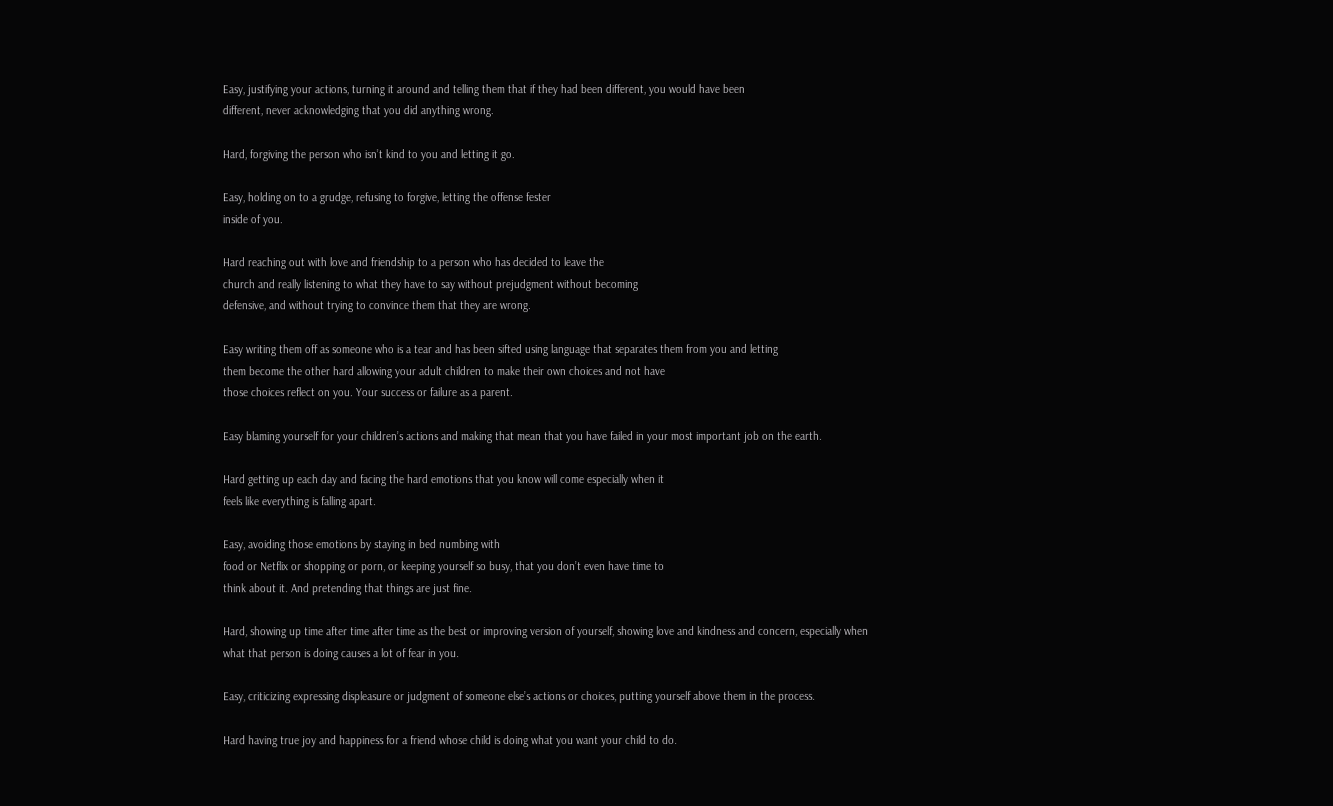Easy, justifying your actions, turning it around and telling them that if they had been different, you would have been
different, never acknowledging that you did anything wrong.

Hard, forgiving the person who isn’t kind to you and letting it go.

Easy, holding on to a grudge, refusing to forgive, letting the offense fester
inside of you.

Hard reaching out with love and friendship to a person who has decided to leave the
church and really listening to what they have to say without prejudgment without becoming
defensive, and without trying to convince them that they are wrong.

Easy writing them off as someone who is a tear and has been sifted using language that separates them from you and letting
them become the other hard allowing your adult children to make their own choices and not have
those choices reflect on you. Your success or failure as a parent.

Easy blaming yourself for your children’s actions and making that mean that you have failed in your most important job on the earth.

Hard getting up each day and facing the hard emotions that you know will come especially when it
feels like everything is falling apart.

Easy, avoiding those emotions by staying in bed numbing with
food or Netflix or shopping or porn, or keeping yourself so busy, that you don’t even have time to
think about it. And pretending that things are just fine.

Hard, showing up time after time after time as the best or improving version of yourself, showing love and kindness and concern, especially when
what that person is doing causes a lot of fear in you.

Easy, criticizing expressing displeasure or judgment of someone else’s actions or choices, putting yourself above them in the process.

Hard having true joy and happiness for a friend whose child is doing what you want your child to do.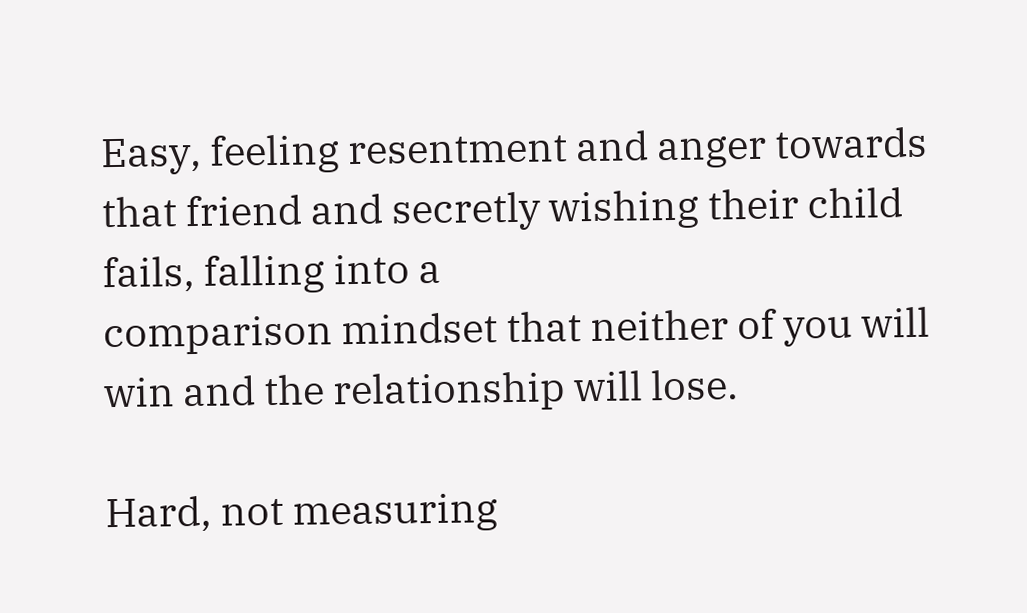Easy, feeling resentment and anger towards that friend and secretly wishing their child fails, falling into a
comparison mindset that neither of you will win and the relationship will lose.

Hard, not measuring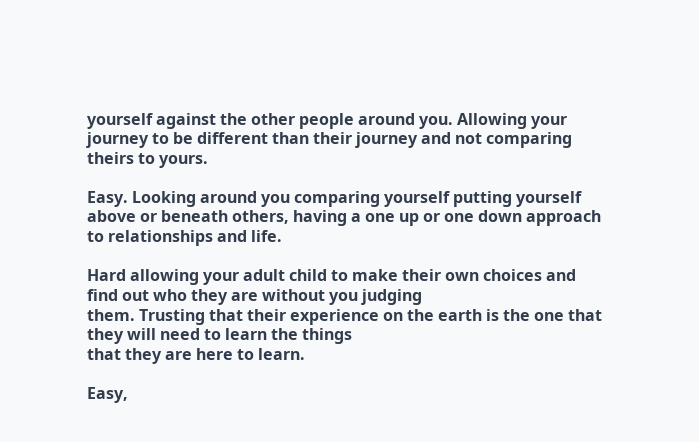yourself against the other people around you. Allowing your journey to be different than their journey and not comparing theirs to yours.

Easy. Looking around you comparing yourself putting yourself above or beneath others, having a one up or one down approach to relationships and life.

Hard allowing your adult child to make their own choices and find out who they are without you judging
them. Trusting that their experience on the earth is the one that they will need to learn the things
that they are here to learn.

Easy,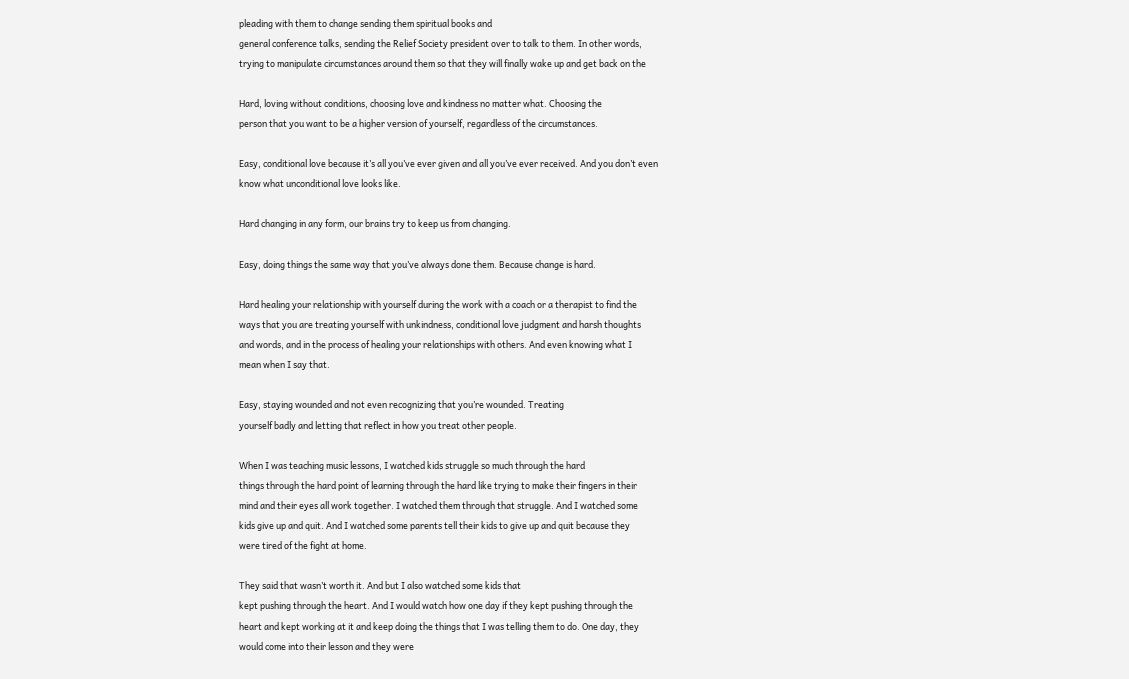pleading with them to change sending them spiritual books and
general conference talks, sending the Relief Society president over to talk to them. In other words,
trying to manipulate circumstances around them so that they will finally wake up and get back on the

Hard, loving without conditions, choosing love and kindness no matter what. Choosing the
person that you want to be a higher version of yourself, regardless of the circumstances.

Easy, conditional love because it’s all you’ve ever given and all you’ve ever received. And you don’t even
know what unconditional love looks like.

Hard changing in any form, our brains try to keep us from changing.

Easy, doing things the same way that you’ve always done them. Because change is hard.

Hard healing your relationship with yourself during the work with a coach or a therapist to find the
ways that you are treating yourself with unkindness, conditional love judgment and harsh thoughts
and words, and in the process of healing your relationships with others. And even knowing what I
mean when I say that.

Easy, staying wounded and not even recognizing that you’re wounded. Treating
yourself badly and letting that reflect in how you treat other people.

When I was teaching music lessons, I watched kids struggle so much through the hard
things through the hard point of learning through the hard like trying to make their fingers in their
mind and their eyes all work together. I watched them through that struggle. And I watched some
kids give up and quit. And I watched some parents tell their kids to give up and quit because they
were tired of the fight at home.

They said that wasn’t worth it. And but I also watched some kids that
kept pushing through the heart. And I would watch how one day if they kept pushing through the
heart and kept working at it and keep doing the things that I was telling them to do. One day, they
would come into their lesson and they were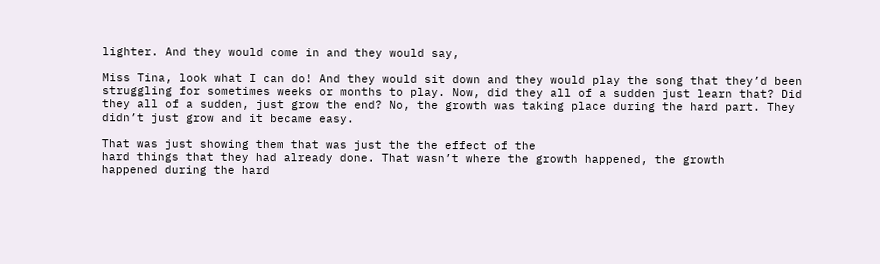lighter. And they would come in and they would say,

Miss Tina, look what I can do! And they would sit down and they would play the song that they’d been
struggling for sometimes weeks or months to play. Now, did they all of a sudden just learn that? Did
they all of a sudden, just grow the end? No, the growth was taking place during the hard part. They
didn’t just grow and it became easy.

That was just showing them that was just the the effect of the
hard things that they had already done. That wasn’t where the growth happened, the growth
happened during the hard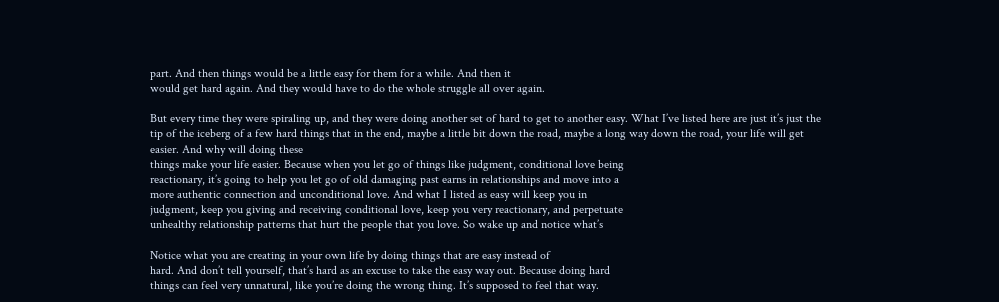part. And then things would be a little easy for them for a while. And then it
would get hard again. And they would have to do the whole struggle all over again.

But every time they were spiraling up, and they were doing another set of hard to get to another easy. What I’ve listed here are just it’s just the tip of the iceberg of a few hard things that in the end, maybe a little bit down the road, maybe a long way down the road, your life will get easier. And why will doing these
things make your life easier. Because when you let go of things like judgment, conditional love being
reactionary, it’s going to help you let go of old damaging past earns in relationships and move into a
more authentic connection and unconditional love. And what I listed as easy will keep you in
judgment, keep you giving and receiving conditional love, keep you very reactionary, and perpetuate
unhealthy relationship patterns that hurt the people that you love. So wake up and notice what’s

Notice what you are creating in your own life by doing things that are easy instead of
hard. And don’t tell yourself, that’s hard as an excuse to take the easy way out. Because doing hard
things can feel very unnatural, like you’re doing the wrong thing. It’s supposed to feel that way.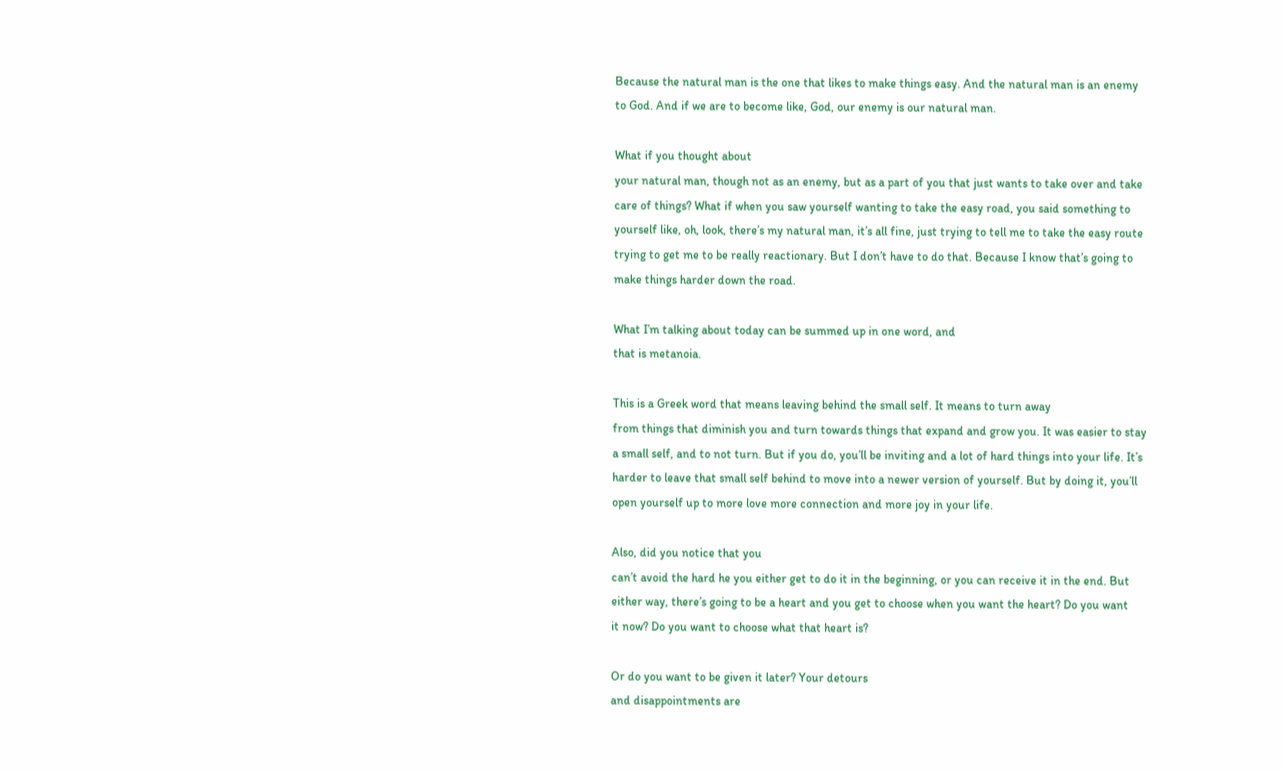Because the natural man is the one that likes to make things easy. And the natural man is an enemy
to God. And if we are to become like, God, our enemy is our natural man.

What if you thought about
your natural man, though not as an enemy, but as a part of you that just wants to take over and take
care of things? What if when you saw yourself wanting to take the easy road, you said something to
yourself like, oh, look, there’s my natural man, it’s all fine, just trying to tell me to take the easy route
trying to get me to be really reactionary. But I don’t have to do that. Because I know that’s going to
make things harder down the road.

What I’m talking about today can be summed up in one word, and
that is metanoia.

This is a Greek word that means leaving behind the small self. It means to turn away
from things that diminish you and turn towards things that expand and grow you. It was easier to stay
a small self, and to not turn. But if you do, you’ll be inviting and a lot of hard things into your life. It’s
harder to leave that small self behind to move into a newer version of yourself. But by doing it, you’ll
open yourself up to more love more connection and more joy in your life.

Also, did you notice that you
can’t avoid the hard he you either get to do it in the beginning, or you can receive it in the end. But
either way, there’s going to be a heart and you get to choose when you want the heart? Do you want
it now? Do you want to choose what that heart is?

Or do you want to be given it later? Your detours
and disappointments are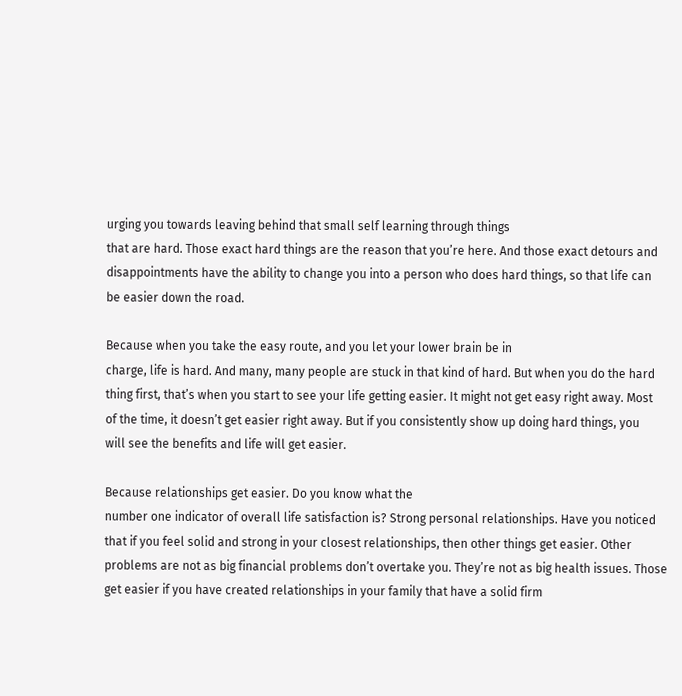urging you towards leaving behind that small self learning through things
that are hard. Those exact hard things are the reason that you’re here. And those exact detours and
disappointments have the ability to change you into a person who does hard things, so that life can
be easier down the road.

Because when you take the easy route, and you let your lower brain be in
charge, life is hard. And many, many people are stuck in that kind of hard. But when you do the hard
thing first, that’s when you start to see your life getting easier. It might not get easy right away. Most
of the time, it doesn’t get easier right away. But if you consistently show up doing hard things, you
will see the benefits and life will get easier.

Because relationships get easier. Do you know what the
number one indicator of overall life satisfaction is? Strong personal relationships. Have you noticed
that if you feel solid and strong in your closest relationships, then other things get easier. Other
problems are not as big financial problems don’t overtake you. They’re not as big health issues. Those
get easier if you have created relationships in your family that have a solid firm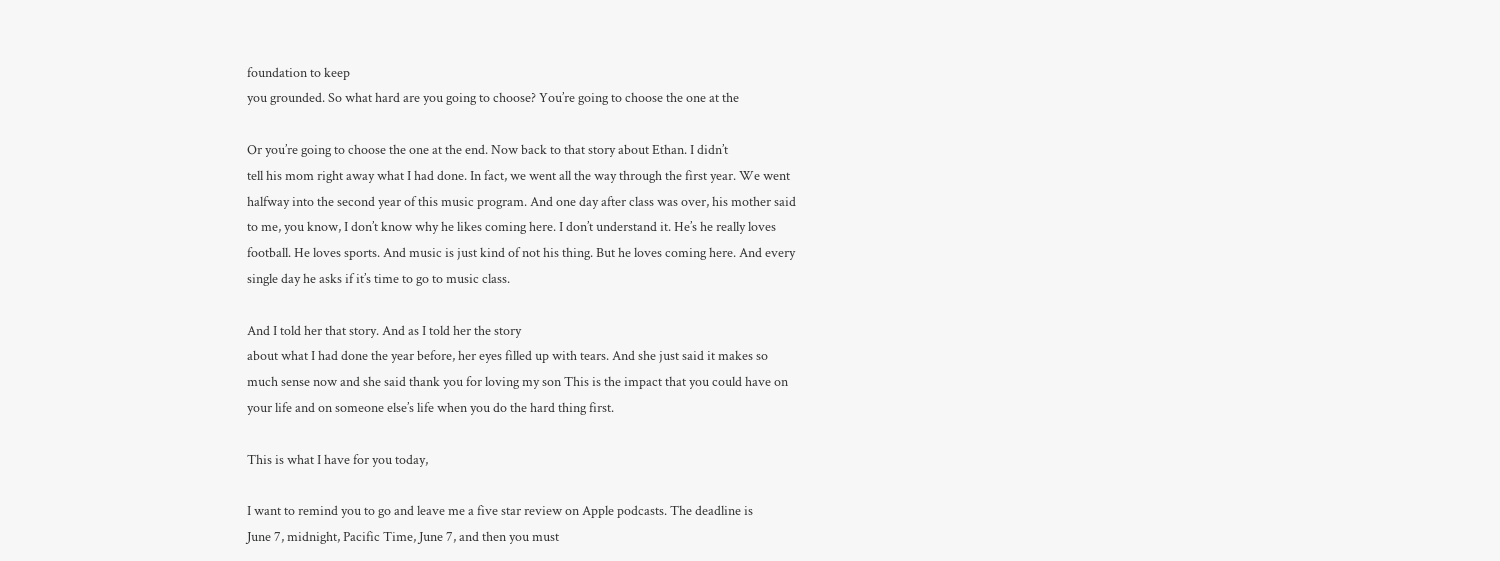foundation to keep
you grounded. So what hard are you going to choose? You’re going to choose the one at the

Or you’re going to choose the one at the end. Now back to that story about Ethan. I didn’t
tell his mom right away what I had done. In fact, we went all the way through the first year. We went
halfway into the second year of this music program. And one day after class was over, his mother said
to me, you know, I don’t know why he likes coming here. I don’t understand it. He’s he really loves
football. He loves sports. And music is just kind of not his thing. But he loves coming here. And every
single day he asks if it’s time to go to music class.

And I told her that story. And as I told her the story
about what I had done the year before, her eyes filled up with tears. And she just said it makes so
much sense now and she said thank you for loving my son This is the impact that you could have on
your life and on someone else’s life when you do the hard thing first.

This is what I have for you today,

I want to remind you to go and leave me a five star review on Apple podcasts. The deadline is
June 7, midnight, Pacific Time, June 7, and then you must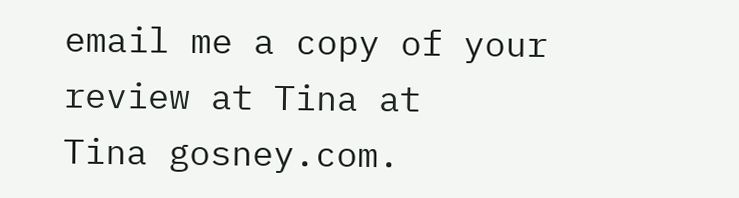email me a copy of your review at Tina at
Tina gosney.com.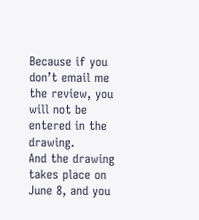Because if you don’t email me the review, you will not be entered in the drawing.
And the drawing takes place on June 8, and you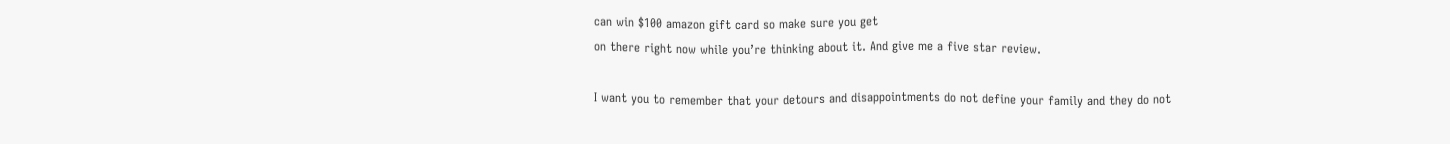can win $100 amazon gift card so make sure you get
on there right now while you’re thinking about it. And give me a five star review.

I want you to remember that your detours and disappointments do not define your family and they do not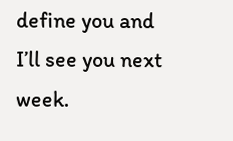define you and I’ll see you next week.